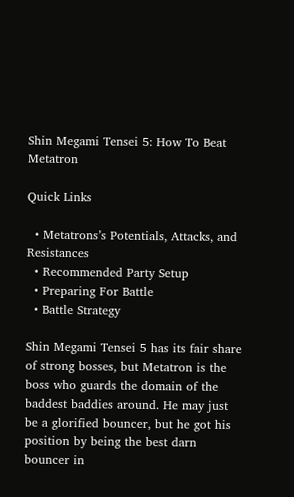Shin Megami Tensei 5: How To Beat Metatron

Quick Links

  • Metatrons’s Potentials, Attacks, and Resistances
  • Recommended Party Setup
  • Preparing For Battle
  • Battle Strategy

Shin Megami Tensei 5 has its fair share of strong bosses, but Metatron is the boss who guards the domain of the baddest baddies around. He may just be a glorified bouncer, but he got his position by being the best darn bouncer in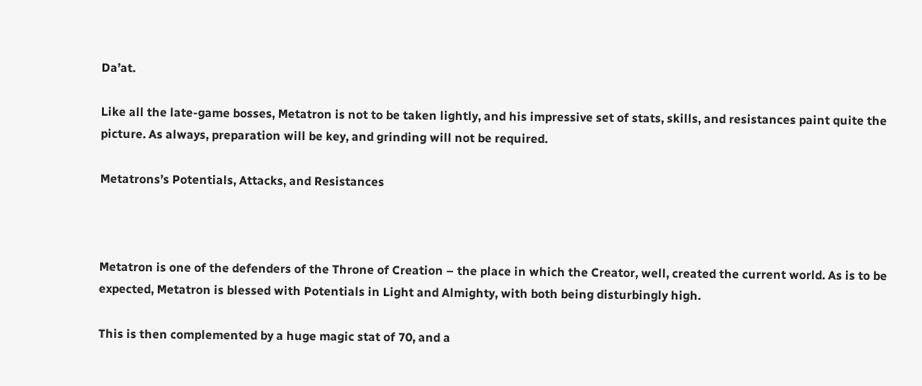Da’at.

Like all the late-game bosses, Metatron is not to be taken lightly, and his impressive set of stats, skills, and resistances paint quite the picture. As always, preparation will be key, and grinding will not be required.

Metatrons’s Potentials, Attacks, and Resistances



Metatron is one of the defenders of the Throne of Creation – the place in which the Creator, well, created the current world. As is to be expected, Metatron is blessed with Potentials in Light and Almighty, with both being disturbingly high.

This is then complemented by a huge magic stat of 70, and a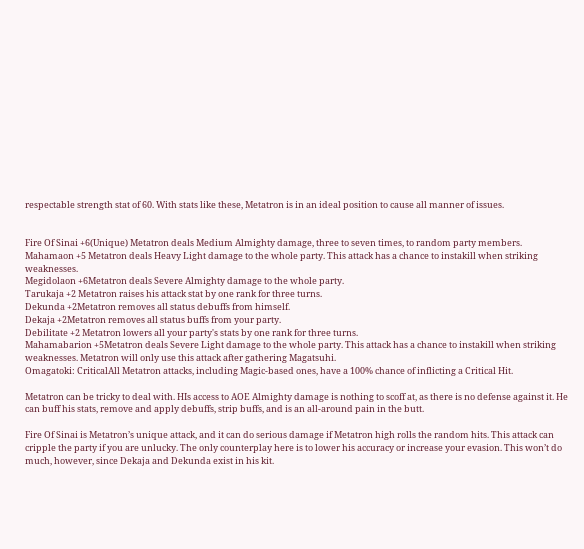respectable strength stat of 60. With stats like these, Metatron is in an ideal position to cause all manner of issues.


Fire Of Sinai +6(Unique) Metatron deals Medium Almighty damage, three to seven times, to random party members.
Mahamaon +5 Metatron deals Heavy Light damage to the whole party. This attack has a chance to instakill when striking weaknesses.
Megidolaon +6Metatron deals Severe Almighty damage to the whole party.
Tarukaja +2 Metatron raises his attack stat by one rank for three turns.
Dekunda +2Metatron removes all status debuffs from himself.
Dekaja +2Metatron removes all status buffs from your party.
Debilitate +2 Metatron lowers all your party's stats by one rank for three turns.
Mahamabarion +5Metatron deals Severe Light damage to the whole party. This attack has a chance to instakill when striking weaknesses. Metatron will only use this attack after gathering Magatsuhi.
Omagatoki: CriticalAll Metatron attacks, including Magic-based ones, have a 100% chance of inflicting a Critical Hit.

Metatron can be tricky to deal with. HIs access to AOE Almighty damage is nothing to scoff at, as there is no defense against it. He can buff his stats, remove and apply debuffs, strip buffs, and is an all-around pain in the butt.

Fire Of Sinai is Metatron’s unique attack, and it can do serious damage if Metatron high rolls the random hits. This attack can cripple the party if you are unlucky. The only counterplay here is to lower his accuracy or increase your evasion. This won’t do much, however, since Dekaja and Dekunda exist in his kit.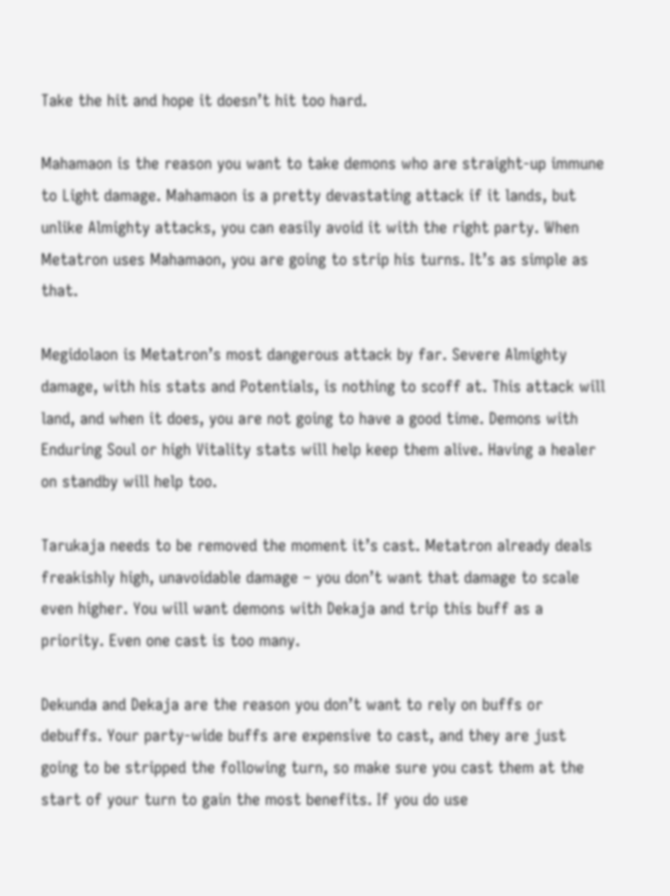Take the hit and hope it doesn’t hit too hard.

Mahamaon is the reason you want to take demons who are straight-up immune to Light damage. Mahamaon is a pretty devastating attack if it lands, but unlike Almighty attacks, you can easily avoid it with the right party. When Metatron uses Mahamaon, you are going to strip his turns. It’s as simple as that.

Megidolaon is Metatron’s most dangerous attack by far. Severe Almighty damage, with his stats and Potentials, is nothing to scoff at. This attack will land, and when it does, you are not going to have a good time. Demons with Enduring Soul or high Vitality stats will help keep them alive. Having a healer on standby will help too.

Tarukaja needs to be removed the moment it’s cast. Metatron already deals freakishly high, unavoidable damage – you don’t want that damage to scale even higher. You will want demons with Dekaja and trip this buff as a priority. Even one cast is too many.

Dekunda and Dekaja are the reason you don’t want to rely on buffs or debuffs. Your party-wide buffs are expensive to cast, and they are just going to be stripped the following turn, so make sure you cast them at the start of your turn to gain the most benefits. If you do use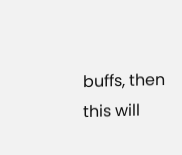buffs, then this will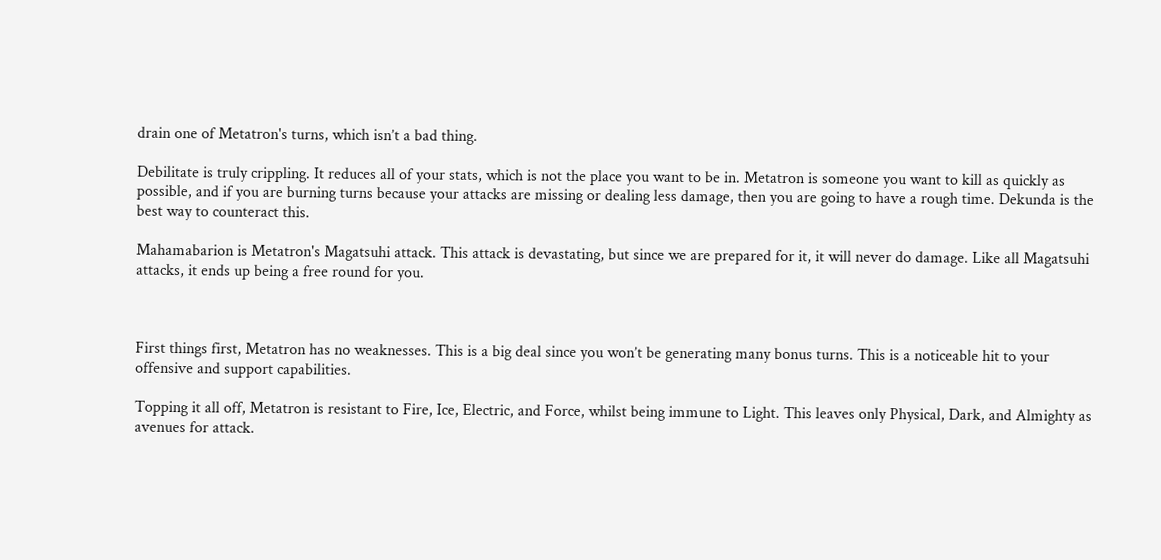drain one of Metatron's turns, which isn’t a bad thing.

Debilitate is truly crippling. It reduces all of your stats, which is not the place you want to be in. Metatron is someone you want to kill as quickly as possible, and if you are burning turns because your attacks are missing or dealing less damage, then you are going to have a rough time. Dekunda is the best way to counteract this.

Mahamabarion is Metatron's Magatsuhi attack. This attack is devastating, but since we are prepared for it, it will never do damage. Like all Magatsuhi attacks, it ends up being a free round for you.



First things first, Metatron has no weaknesses. This is a big deal since you won’t be generating many bonus turns. This is a noticeable hit to your offensive and support capabilities.

Topping it all off, Metatron is resistant to Fire, Ice, Electric, and Force, whilst being immune to Light. This leaves only Physical, Dark, and Almighty as avenues for attack.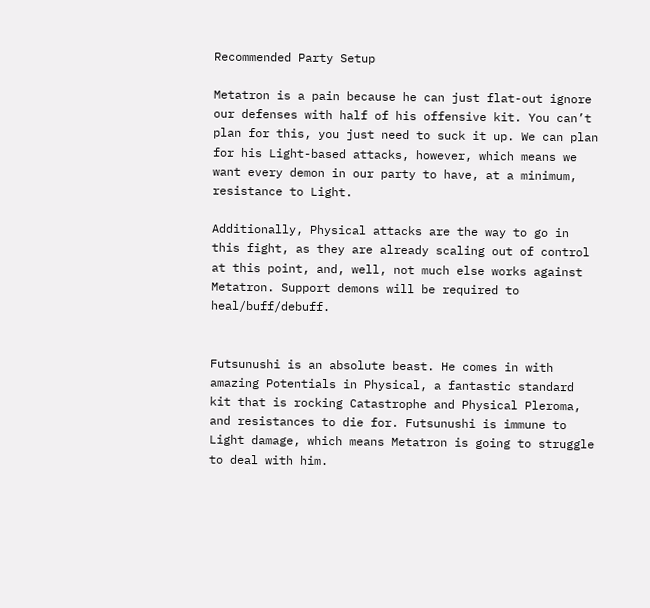Recommended Party Setup

Metatron is a pain because he can just flat-out ignore our defenses with half of his offensive kit. You can’t plan for this, you just need to suck it up. We can plan for his Light-based attacks, however, which means we want every demon in our party to have, at a minimum, resistance to Light.

Additionally, Physical attacks are the way to go in this fight, as they are already scaling out of control at this point, and, well, not much else works against Metatron. Support demons will be required to heal/buff/debuff.


Futsunushi is an absolute beast. He comes in with amazing Potentials in Physical, a fantastic standard kit that is rocking Catastrophe and Physical Pleroma, and resistances to die for. Futsunushi is immune to Light damage, which means Metatron is going to struggle to deal with him.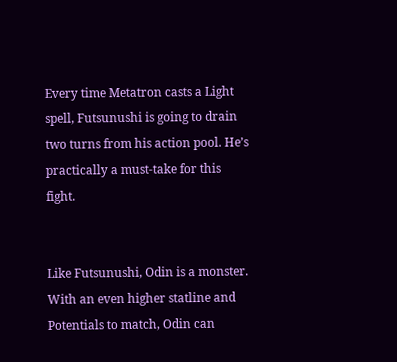Every time Metatron casts a Light spell, Futsunushi is going to drain two turns from his action pool. He’s practically a must-take for this fight.


Like Futsunushi, Odin is a monster. With an even higher statline and Potentials to match, Odin can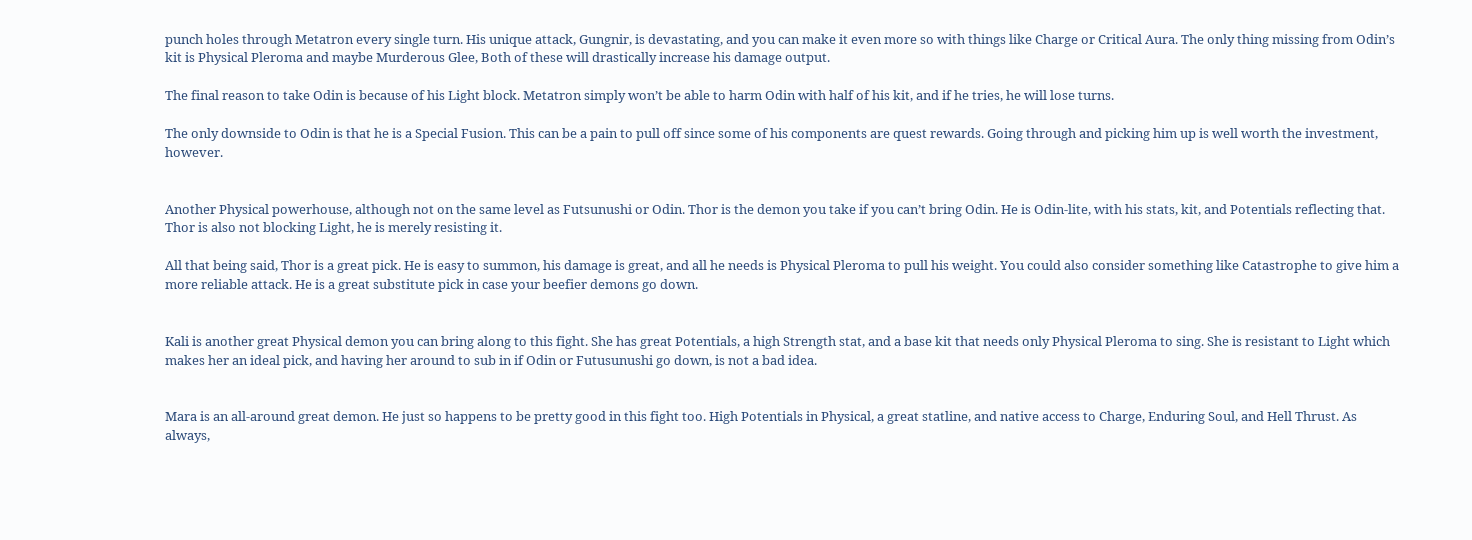punch holes through Metatron every single turn. His unique attack, Gungnir, is devastating, and you can make it even more so with things like Charge or Critical Aura. The only thing missing from Odin’s kit is Physical Pleroma and maybe Murderous Glee, Both of these will drastically increase his damage output.

The final reason to take Odin is because of his Light block. Metatron simply won’t be able to harm Odin with half of his kit, and if he tries, he will lose turns.

The only downside to Odin is that he is a Special Fusion. This can be a pain to pull off since some of his components are quest rewards. Going through and picking him up is well worth the investment, however.


Another Physical powerhouse, although not on the same level as Futsunushi or Odin. Thor is the demon you take if you can’t bring Odin. He is Odin-lite, with his stats, kit, and Potentials reflecting that. Thor is also not blocking Light, he is merely resisting it.

All that being said, Thor is a great pick. He is easy to summon, his damage is great, and all he needs is Physical Pleroma to pull his weight. You could also consider something like Catastrophe to give him a more reliable attack. He is a great substitute pick in case your beefier demons go down.


Kali is another great Physical demon you can bring along to this fight. She has great Potentials, a high Strength stat, and a base kit that needs only Physical Pleroma to sing. She is resistant to Light which makes her an ideal pick, and having her around to sub in if Odin or Futusunushi go down, is not a bad idea.


Mara is an all-around great demon. He just so happens to be pretty good in this fight too. High Potentials in Physical, a great statline, and native access to Charge, Enduring Soul, and Hell Thrust. As always,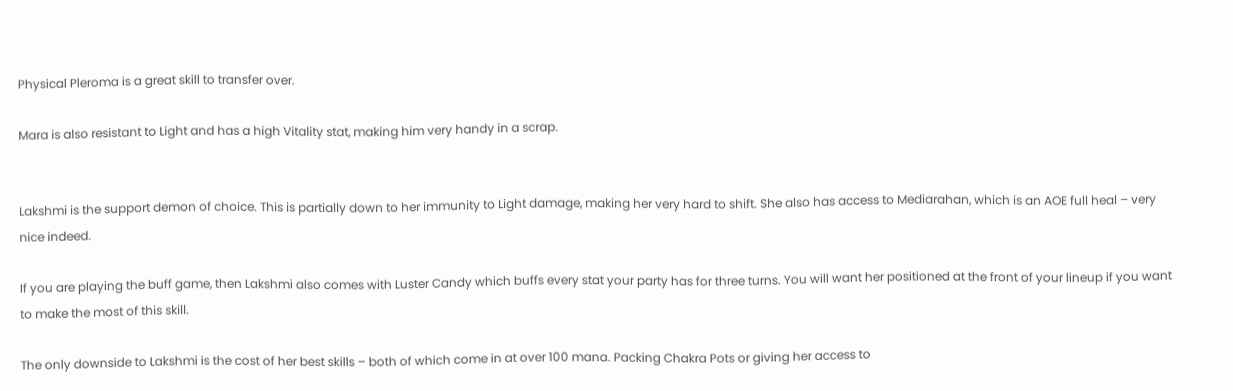Physical Pleroma is a great skill to transfer over.

Mara is also resistant to Light and has a high Vitality stat, making him very handy in a scrap.


Lakshmi is the support demon of choice. This is partially down to her immunity to Light damage, making her very hard to shift. She also has access to Mediarahan, which is an AOE full heal – very nice indeed.

If you are playing the buff game, then Lakshmi also comes with Luster Candy which buffs every stat your party has for three turns. You will want her positioned at the front of your lineup if you want to make the most of this skill.

The only downside to Lakshmi is the cost of her best skills – both of which come in at over 100 mana. Packing Chakra Pots or giving her access to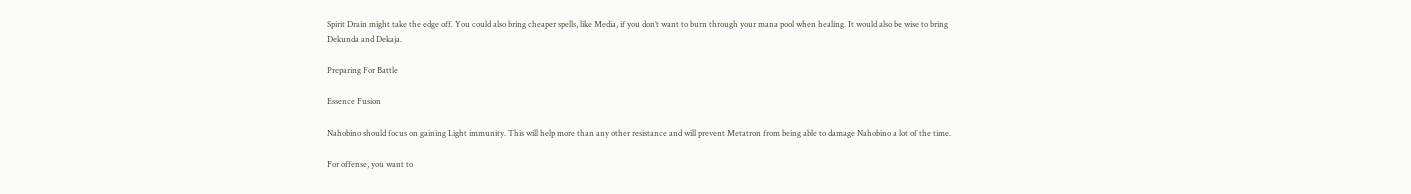Spirit Drain might take the edge off. You could also bring cheaper spells, like Media, if you don’t want to burn through your mana pool when healing. It would also be wise to bring Dekunda and Dekaja.

Preparing For Battle

Essence Fusion

Nahobino should focus on gaining Light immunity. This will help more than any other resistance and will prevent Metatron from being able to damage Nahobino a lot of the time.

For offense, you want to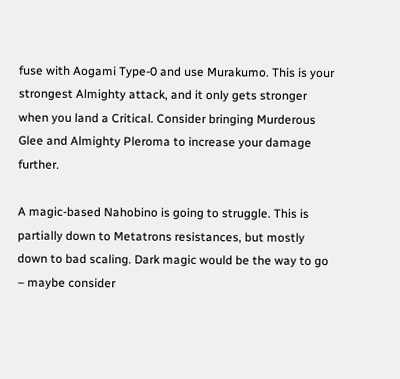fuse with Aogami Type-0 and use Murakumo. This is your strongest Almighty attack, and it only gets stronger when you land a Critical. Consider bringing Murderous Glee and Almighty Pleroma to increase your damage further.

A magic-based Nahobino is going to struggle. This is partially down to Metatrons resistances, but mostly down to bad scaling. Dark magic would be the way to go – maybe consider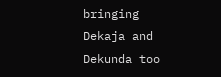bringing Dekaja and Dekunda too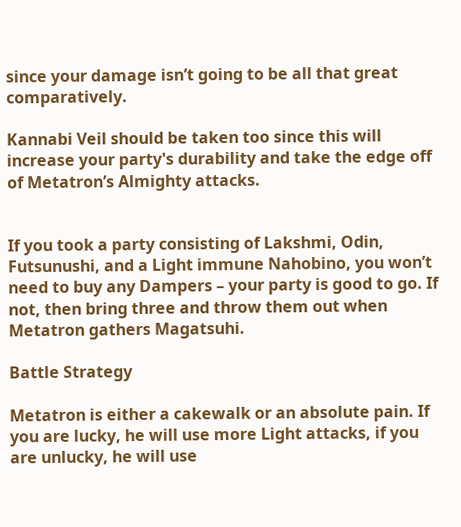since your damage isn’t going to be all that great comparatively.

Kannabi Veil should be taken too since this will increase your party's durability and take the edge off of Metatron’s Almighty attacks.


If you took a party consisting of Lakshmi, Odin, Futsunushi, and a Light immune Nahobino, you won’t need to buy any Dampers – your party is good to go. If not, then bring three and throw them out when Metatron gathers Magatsuhi.

Battle Strategy

Metatron is either a cakewalk or an absolute pain. If you are lucky, he will use more Light attacks, if you are unlucky, he will use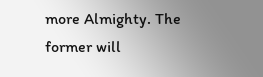more Almighty. The former will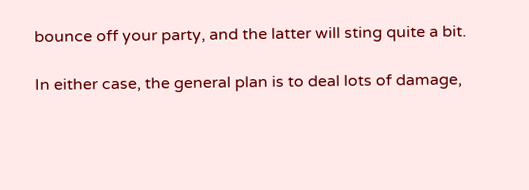bounce off your party, and the latter will sting quite a bit.

In either case, the general plan is to deal lots of damage,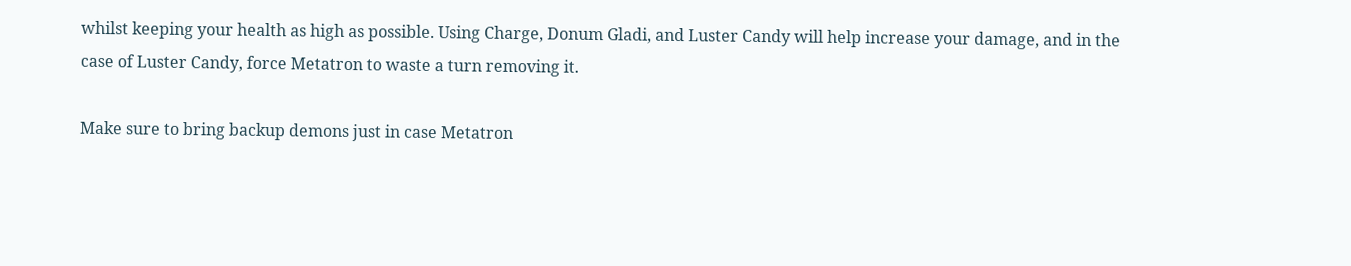whilst keeping your health as high as possible. Using Charge, Donum Gladi, and Luster Candy will help increase your damage, and in the case of Luster Candy, force Metatron to waste a turn removing it.

Make sure to bring backup demons just in case Metatron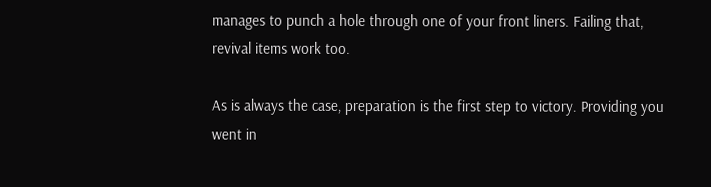manages to punch a hole through one of your front liners. Failing that, revival items work too.

As is always the case, preparation is the first step to victory. Providing you went in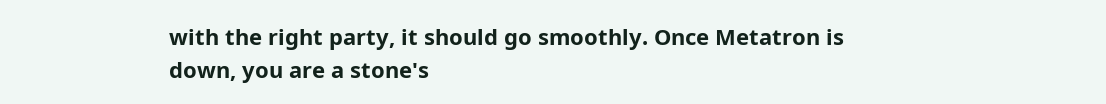with the right party, it should go smoothly. Once Metatron is down, you are a stone's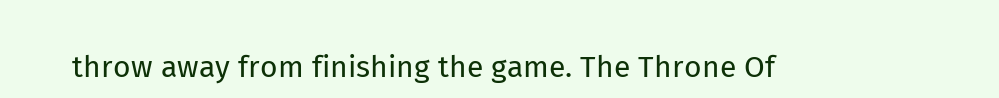throw away from finishing the game. The Throne Of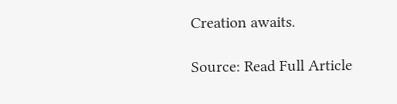Creation awaits.

Source: Read Full Article